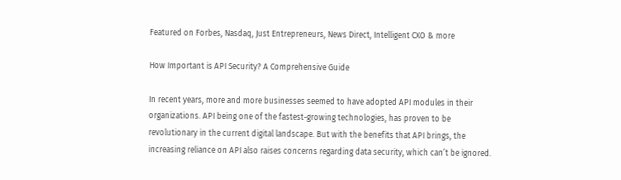Featured on Forbes, Nasdaq, Just Entrepreneurs, News Direct, Intelligent CXO & more

How Important is API Security? A Comprehensive Guide

In recent years, more and more businesses seemed to have adopted API modules in their organizations. API being one of the fastest-growing technologies, has proven to be revolutionary in the current digital landscape. But with the benefits that API brings, the increasing reliance on API also raises concerns regarding data security, which can’t be ignored.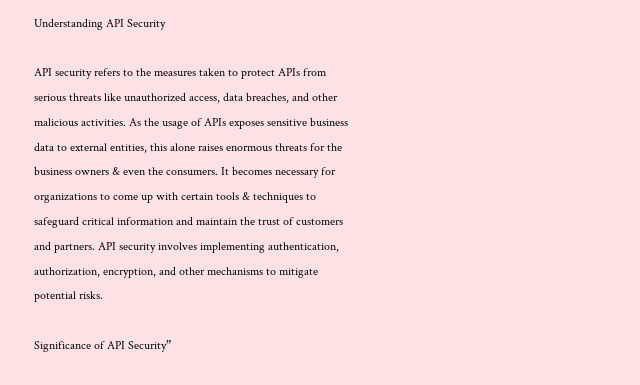Understanding API Security

API security refers to the measures taken to protect APIs from serious threats like unauthorized access, data breaches, and other malicious activities. As the usage of APIs exposes sensitive business data to external entities, this alone raises enormous threats for the business owners & even the consumers. It becomes necessary for organizations to come up with certain tools & techniques to safeguard critical information and maintain the trust of customers and partners. API security involves implementing authentication, authorization, encryption, and other mechanisms to mitigate potential risks.

Significance of API Security”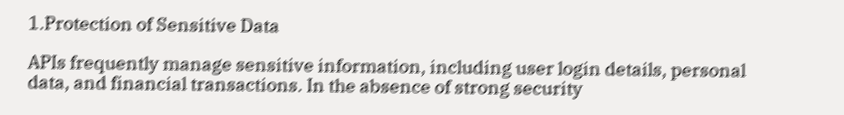1.Protection of Sensitive Data

APIs frequently manage sensitive information, including user login details, personal data, and financial transactions. In the absence of strong security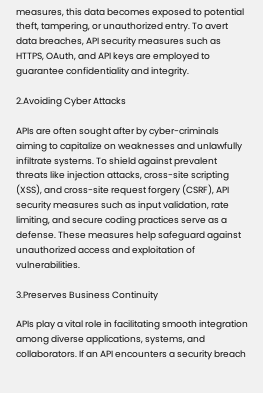measures, this data becomes exposed to potential theft, tampering, or unauthorized entry. To avert data breaches, API security measures such as HTTPS, OAuth, and API keys are employed to guarantee confidentiality and integrity.

2.Avoiding Cyber Attacks

APIs are often sought after by cyber-criminals aiming to capitalize on weaknesses and unlawfully infiltrate systems. To shield against prevalent threats like injection attacks, cross-site scripting (XSS), and cross-site request forgery (CSRF), API security measures such as input validation, rate limiting, and secure coding practices serve as a defense. These measures help safeguard against unauthorized access and exploitation of vulnerabilities.

3.Preserves Business Continuity

APIs play a vital role in facilitating smooth integration among diverse applications, systems, and collaborators. If an API encounters a security breach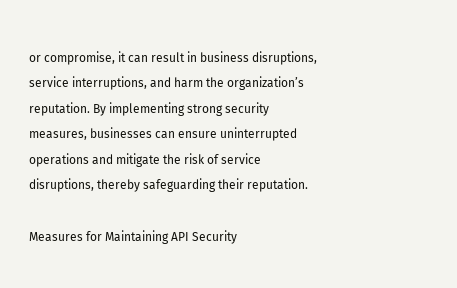or compromise, it can result in business disruptions, service interruptions, and harm the organization’s reputation. By implementing strong security measures, businesses can ensure uninterrupted operations and mitigate the risk of service disruptions, thereby safeguarding their reputation.

Measures for Maintaining API Security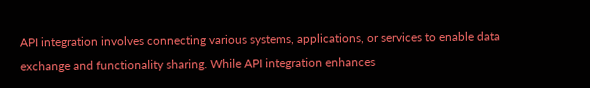API integration involves connecting various systems, applications, or services to enable data exchange and functionality sharing. While API integration enhances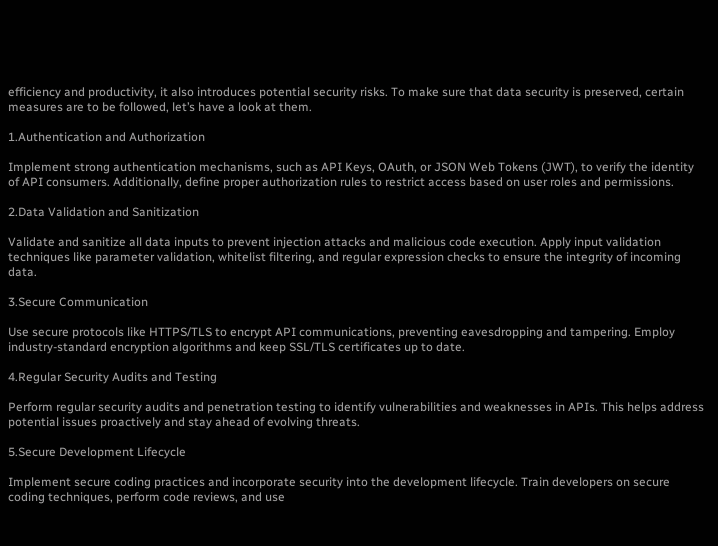efficiency and productivity, it also introduces potential security risks. To make sure that data security is preserved, certain measures are to be followed, let’s have a look at them.

1.Authentication and Authorization

Implement strong authentication mechanisms, such as API Keys, OAuth, or JSON Web Tokens (JWT), to verify the identity of API consumers. Additionally, define proper authorization rules to restrict access based on user roles and permissions.

2.Data Validation and Sanitization

Validate and sanitize all data inputs to prevent injection attacks and malicious code execution. Apply input validation techniques like parameter validation, whitelist filtering, and regular expression checks to ensure the integrity of incoming data.

3.Secure Communication

Use secure protocols like HTTPS/TLS to encrypt API communications, preventing eavesdropping and tampering. Employ industry-standard encryption algorithms and keep SSL/TLS certificates up to date.

4.Regular Security Audits and Testing

Perform regular security audits and penetration testing to identify vulnerabilities and weaknesses in APIs. This helps address potential issues proactively and stay ahead of evolving threats.

5.Secure Development Lifecycle

Implement secure coding practices and incorporate security into the development lifecycle. Train developers on secure coding techniques, perform code reviews, and use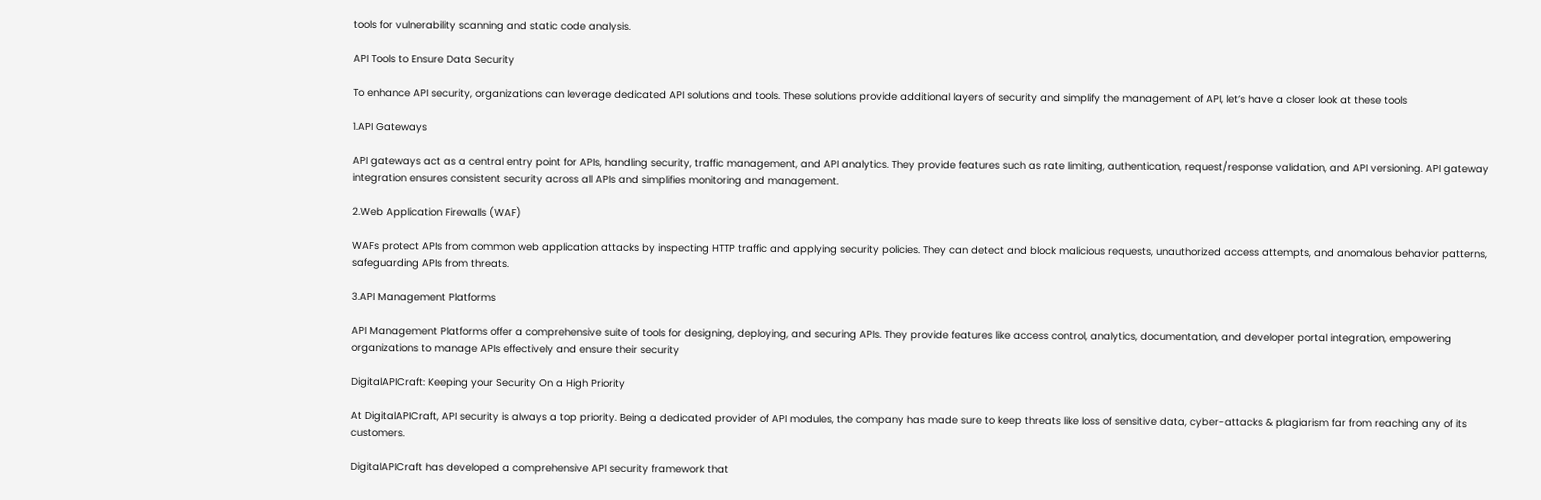tools for vulnerability scanning and static code analysis.

API Tools to Ensure Data Security

To enhance API security, organizations can leverage dedicated API solutions and tools. These solutions provide additional layers of security and simplify the management of API, let’s have a closer look at these tools

1.API Gateways

API gateways act as a central entry point for APIs, handling security, traffic management, and API analytics. They provide features such as rate limiting, authentication, request/response validation, and API versioning. API gateway integration ensures consistent security across all APIs and simplifies monitoring and management.

2.Web Application Firewalls (WAF)

WAFs protect APIs from common web application attacks by inspecting HTTP traffic and applying security policies. They can detect and block malicious requests, unauthorized access attempts, and anomalous behavior patterns, safeguarding APIs from threats.

3.API Management Platforms

API Management Platforms offer a comprehensive suite of tools for designing, deploying, and securing APIs. They provide features like access control, analytics, documentation, and developer portal integration, empowering organizations to manage APIs effectively and ensure their security

DigitalAPICraft: Keeping your Security On a High Priority

At DigitalAPICraft, API security is always a top priority. Being a dedicated provider of API modules, the company has made sure to keep threats like loss of sensitive data, cyber-attacks & plagiarism far from reaching any of its customers.

DigitalAPICraft has developed a comprehensive API security framework that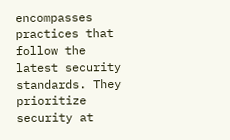encompasses practices that follow the latest security standards. They prioritize security at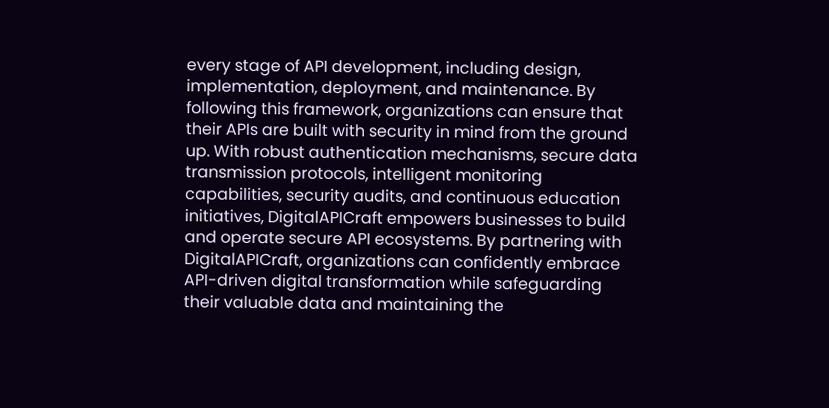every stage of API development, including design, implementation, deployment, and maintenance. By following this framework, organizations can ensure that their APIs are built with security in mind from the ground up. With robust authentication mechanisms, secure data transmission protocols, intelligent monitoring capabilities, security audits, and continuous education initiatives, DigitalAPICraft empowers businesses to build and operate secure API ecosystems. By partnering with DigitalAPICraft, organizations can confidently embrace API-driven digital transformation while safeguarding their valuable data and maintaining the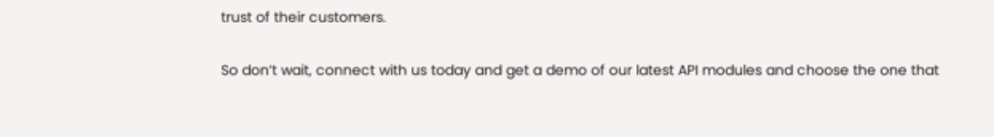trust of their customers.

So don’t wait, connect with us today and get a demo of our latest API modules and choose the one that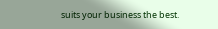suits your business the best.